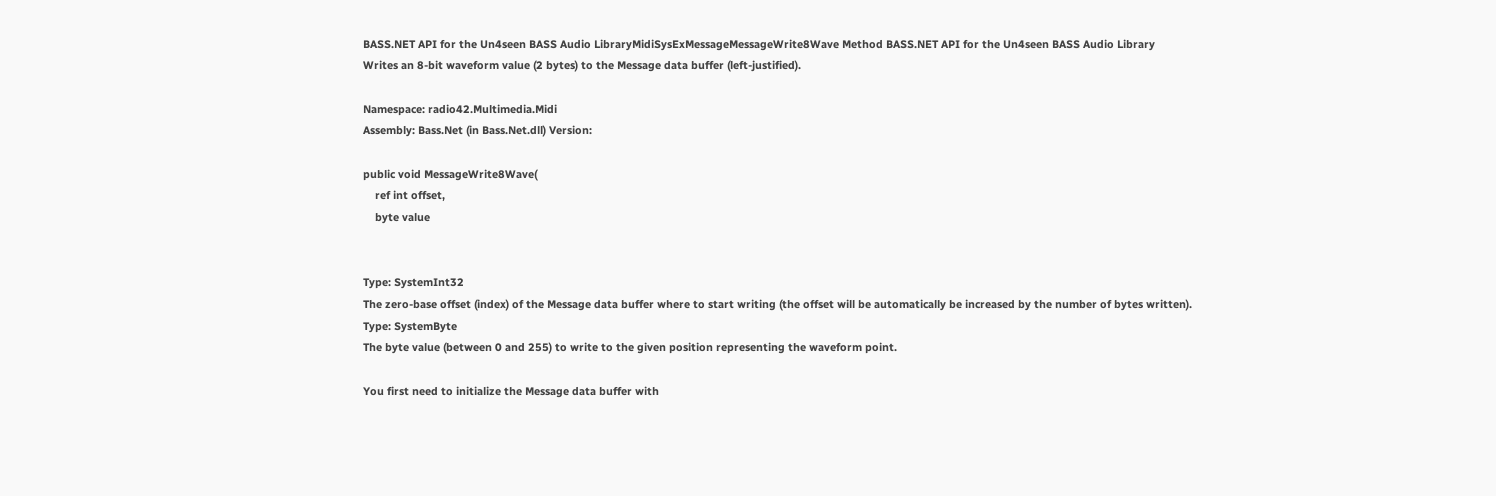BASS.NET API for the Un4seen BASS Audio LibraryMidiSysExMessageMessageWrite8Wave Method BASS.NET API for the Un4seen BASS Audio Library
Writes an 8-bit waveform value (2 bytes) to the Message data buffer (left-justified).

Namespace: radio42.Multimedia.Midi
Assembly: Bass.Net (in Bass.Net.dll) Version:

public void MessageWrite8Wave(
    ref int offset,
    byte value


Type: SystemInt32
The zero-base offset (index) of the Message data buffer where to start writing (the offset will be automatically be increased by the number of bytes written).
Type: SystemByte
The byte value (between 0 and 255) to write to the given position representing the waveform point.

You first need to initialize the Message data buffer with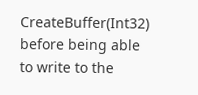CreateBuffer(Int32) before being able to write to the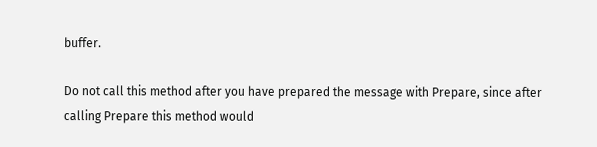buffer.

Do not call this method after you have prepared the message with Prepare, since after calling Prepare this method would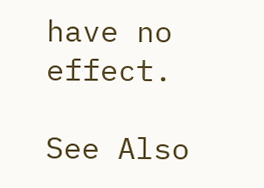have no effect.

See Also